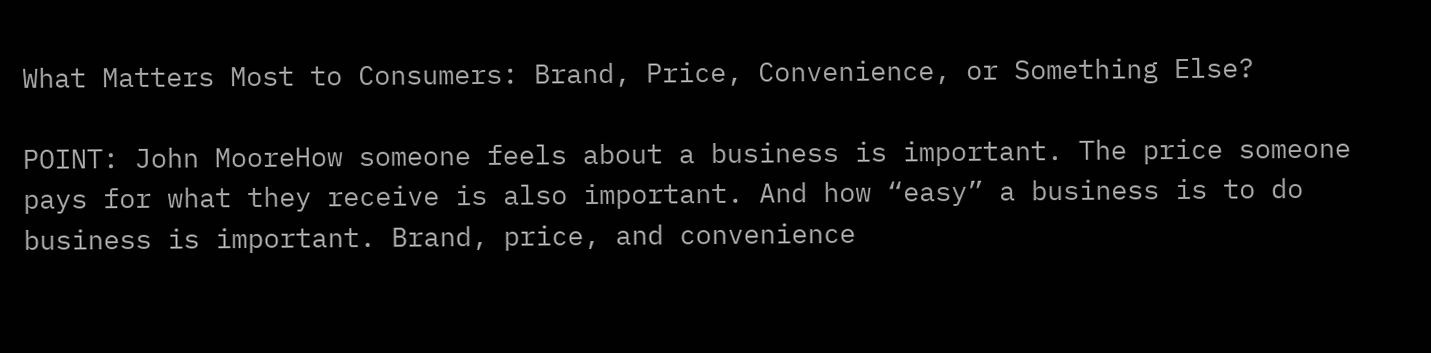What Matters Most to Consumers: Brand, Price, Convenience, or Something Else?

POINT: John MooreHow someone feels about a business is important. The price someone pays for what they receive is also important. And how “easy” a business is to do business is important. Brand, price, and convenience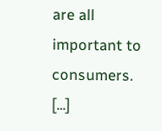are all important to consumers. [...]